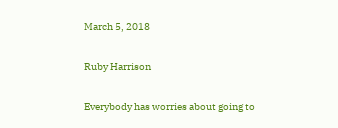March 5, 2018

Ruby Harrison

Everybody has worries about going to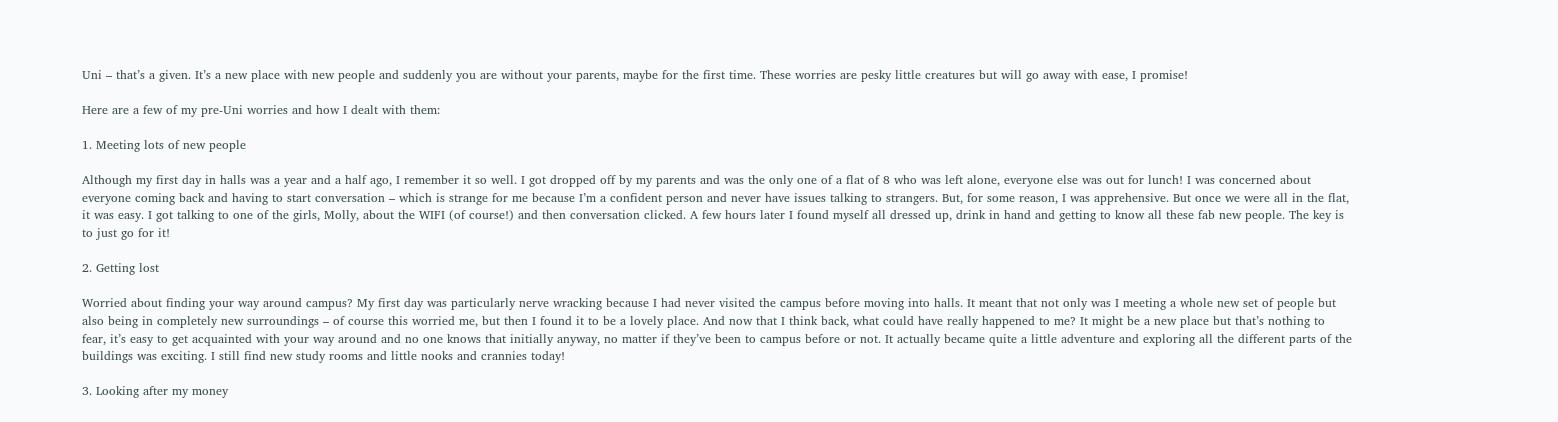Uni – that’s a given. It’s a new place with new people and suddenly you are without your parents, maybe for the first time. These worries are pesky little creatures but will go away with ease, I promise!

Here are a few of my pre-Uni worries and how I dealt with them:

1. Meeting lots of new people

Although my first day in halls was a year and a half ago, I remember it so well. I got dropped off by my parents and was the only one of a flat of 8 who was left alone, everyone else was out for lunch! I was concerned about everyone coming back and having to start conversation – which is strange for me because I’m a confident person and never have issues talking to strangers. But, for some reason, I was apprehensive. But once we were all in the flat, it was easy. I got talking to one of the girls, Molly, about the WIFI (of course!) and then conversation clicked. A few hours later I found myself all dressed up, drink in hand and getting to know all these fab new people. The key is to just go for it!

2. Getting lost

Worried about finding your way around campus? My first day was particularly nerve wracking because I had never visited the campus before moving into halls. It meant that not only was I meeting a whole new set of people but also being in completely new surroundings – of course this worried me, but then I found it to be a lovely place. And now that I think back, what could have really happened to me? It might be a new place but that’s nothing to fear, it’s easy to get acquainted with your way around and no one knows that initially anyway, no matter if they’ve been to campus before or not. It actually became quite a little adventure and exploring all the different parts of the buildings was exciting. I still find new study rooms and little nooks and crannies today!

3. Looking after my money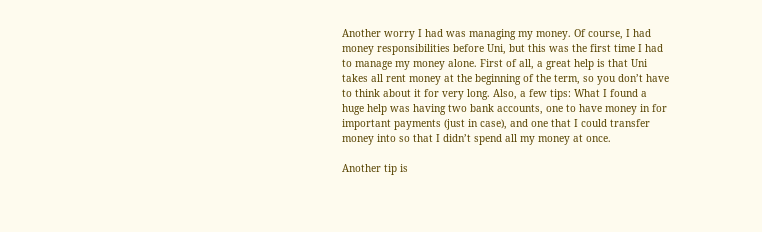Another worry I had was managing my money. Of course, I had money responsibilities before Uni, but this was the first time I had to manage my money alone. First of all, a great help is that Uni takes all rent money at the beginning of the term, so you don’t have to think about it for very long. Also, a few tips: What I found a huge help was having two bank accounts, one to have money in for important payments (just in case), and one that I could transfer money into so that I didn’t spend all my money at once.

Another tip is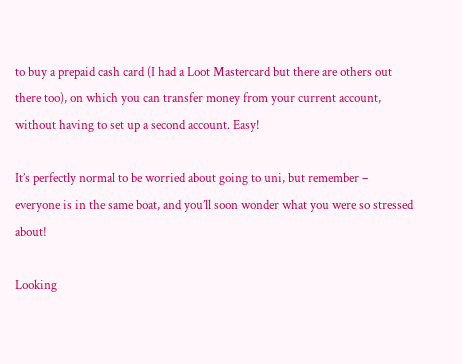to buy a prepaid cash card (I had a Loot Mastercard but there are others out there too), on which you can transfer money from your current account, without having to set up a second account. Easy!

It’s perfectly normal to be worried about going to uni, but remember – everyone is in the same boat, and you’ll soon wonder what you were so stressed about!

Looking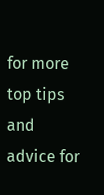for more top tips and advice for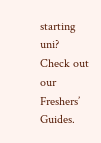starting uni? Check out our Freshers’ Guides.